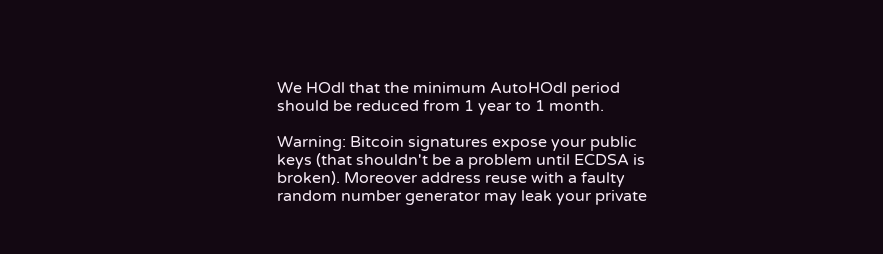We HOdl that the minimum AutoHOdl period should be reduced from 1 year to 1 month.

Warning: Bitcoin signatures expose your public keys (that shouldn't be a problem until ECDSA is broken). Moreover address reuse with a faulty random number generator may leak your private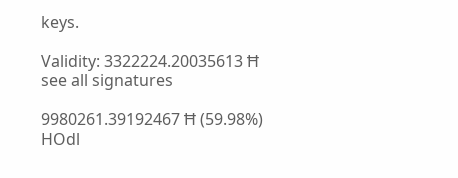keys.

Validity: 3322224.20035613 Ħ
see all signatures

9980261.39192467 Ħ (59.98%) HOdl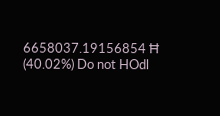6658037.19156854 Ħ (40.02%) Do not HOdl